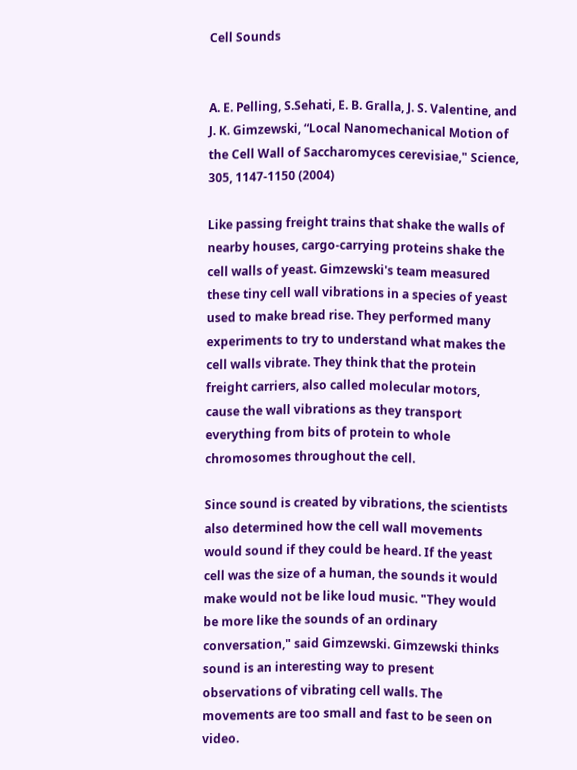Cell Sounds


A. E. Pelling, S.Sehati, E. B. Gralla, J. S. Valentine, and J. K. Gimzewski, “Local Nanomechanical Motion of the Cell Wall of Saccharomyces cerevisiae," Science, 305, 1147-1150 (2004)

Like passing freight trains that shake the walls of nearby houses, cargo-carrying proteins shake the cell walls of yeast. Gimzewski's team measured these tiny cell wall vibrations in a species of yeast used to make bread rise. They performed many experiments to try to understand what makes the cell walls vibrate. They think that the protein freight carriers, also called molecular motors, cause the wall vibrations as they transport everything from bits of protein to whole chromosomes throughout the cell.

Since sound is created by vibrations, the scientists also determined how the cell wall movements would sound if they could be heard. If the yeast cell was the size of a human, the sounds it would make would not be like loud music. "They would be more like the sounds of an ordinary conversation," said Gimzewski. Gimzewski thinks sound is an interesting way to present observations of vibrating cell walls. The movements are too small and fast to be seen on video.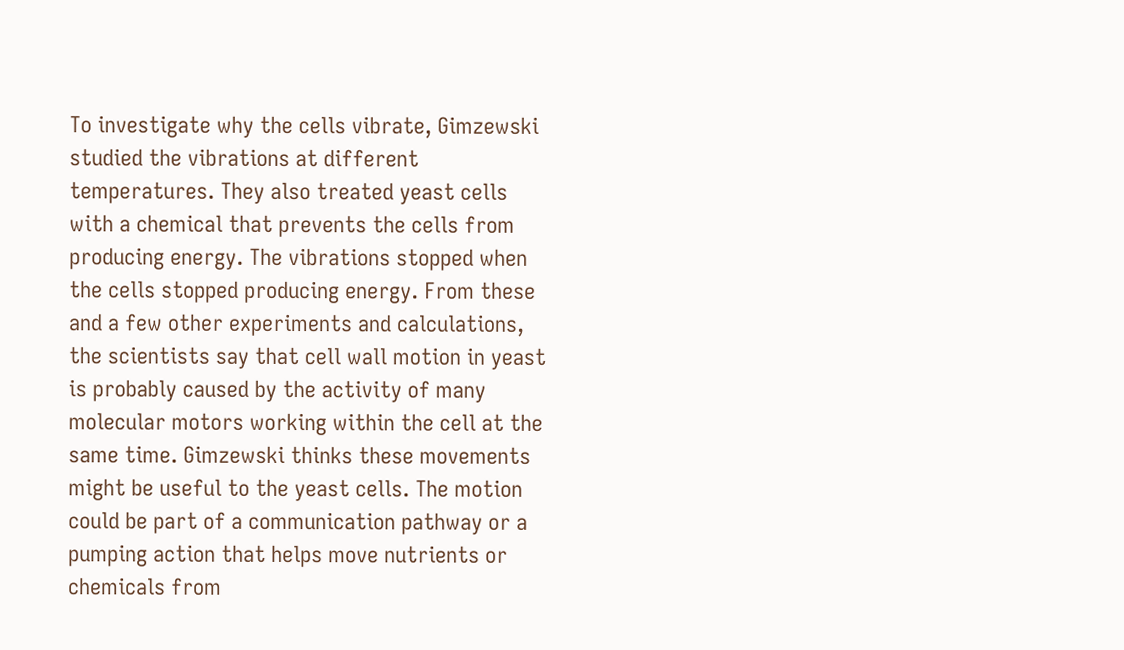To investigate why the cells vibrate, Gimzewski studied the vibrations at different temperatures. They also treated yeast cells with a chemical that prevents the cells from producing energy. The vibrations stopped when the cells stopped producing energy. From these and a few other experiments and calculations, the scientists say that cell wall motion in yeast is probably caused by the activity of many molecular motors working within the cell at the same time. Gimzewski thinks these movements might be useful to the yeast cells. The motion could be part of a communication pathway or a pumping action that helps move nutrients or chemicals from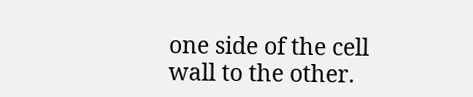one side of the cell wall to the other.